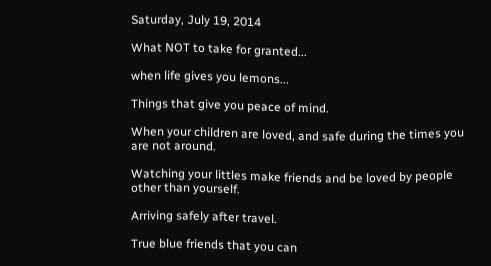Saturday, July 19, 2014

What NOT to take for granted...

when life gives you lemons...

Things that give you peace of mind.

When your children are loved, and safe during the times you are not around.

Watching your littles make friends and be loved by people other than yourself.

Arriving safely after travel.

True blue friends that you can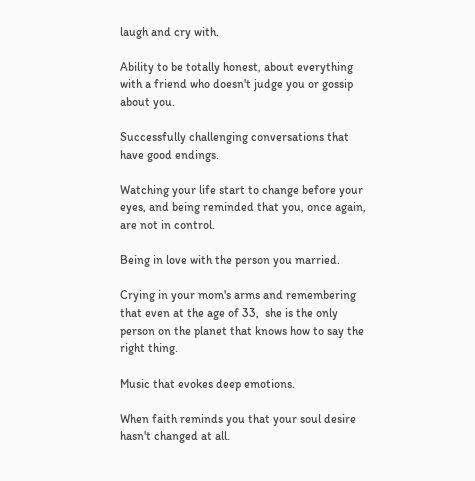laugh and cry with.

Ability to be totally honest, about everything with a friend who doesn't judge you or gossip about you.

Successfully challenging conversations that have good endings.

Watching your life start to change before your eyes, and being reminded that you, once again, are not in control.

Being in love with the person you married.

Crying in your mom's arms and remembering that even at the age of 33,  she is the only person on the planet that knows how to say the right thing.

Music that evokes deep emotions.

When faith reminds you that your soul desire hasn't changed at all.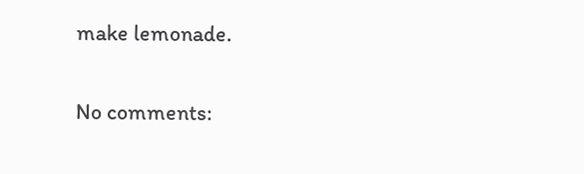make lemonade.

No comments: